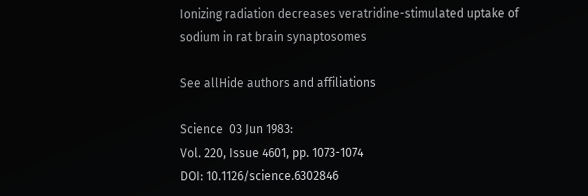Ionizing radiation decreases veratridine-stimulated uptake of sodium in rat brain synaptosomes

See allHide authors and affiliations

Science  03 Jun 1983:
Vol. 220, Issue 4601, pp. 1073-1074
DOI: 10.1126/science.6302846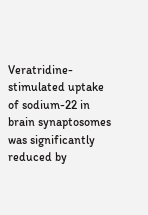Veratridine-stimulated uptake of sodium-22 in brain synaptosomes was significantly reduced by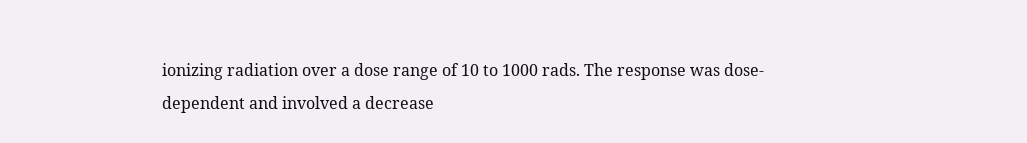ionizing radiation over a dose range of 10 to 1000 rads. The response was dose-dependent and involved a decrease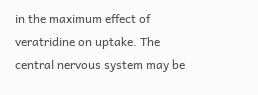in the maximum effect of veratridine on uptake. The central nervous system may be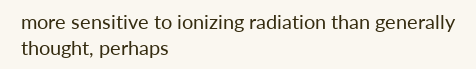more sensitive to ionizing radiation than generally thought, perhaps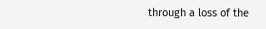through a loss of the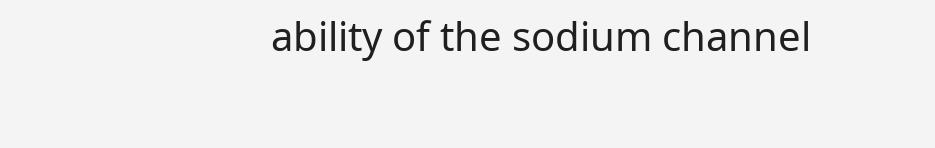ability of the sodium channel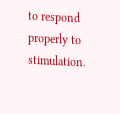to respond properly to stimulation.